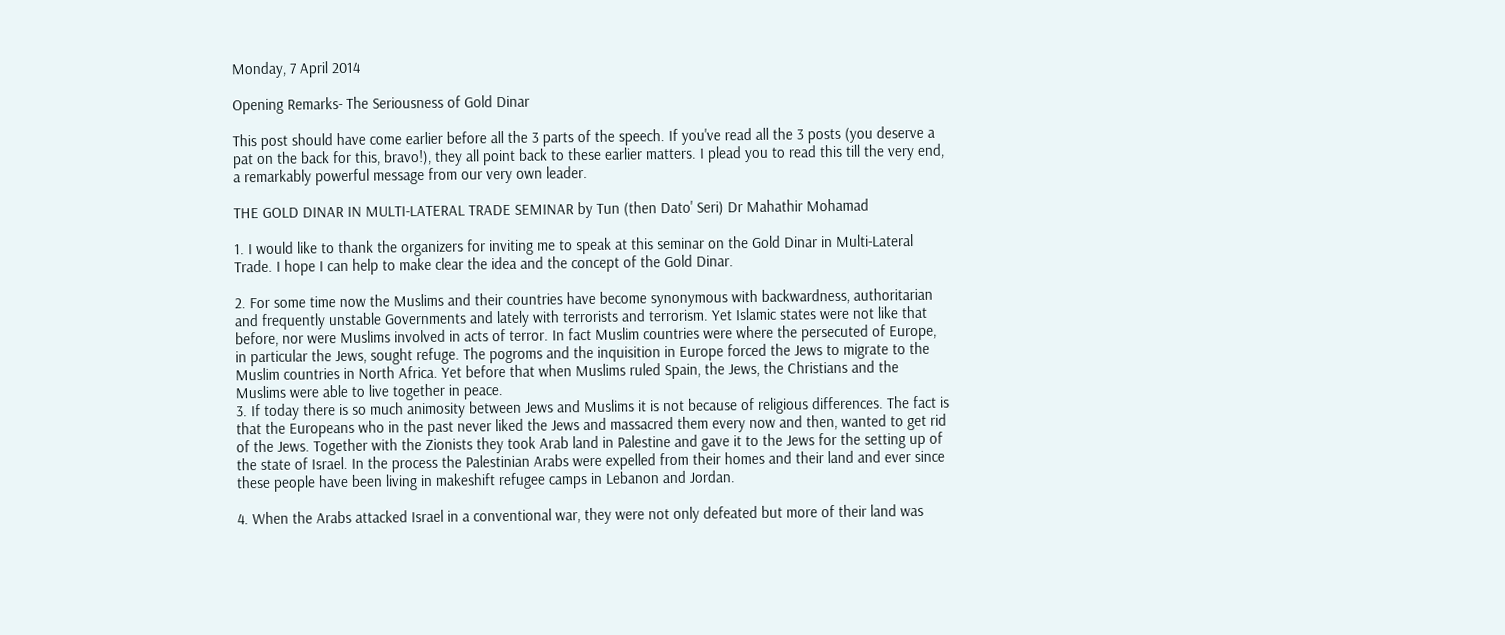Monday, 7 April 2014

Opening Remarks- The Seriousness of Gold Dinar

This post should have come earlier before all the 3 parts of the speech. If you've read all the 3 posts (you deserve a pat on the back for this, bravo!), they all point back to these earlier matters. I plead you to read this till the very end, a remarkably powerful message from our very own leader.

THE GOLD DINAR IN MULTI-LATERAL TRADE SEMINAR by Tun (then Dato' Seri) Dr Mahathir Mohamad

1. I would like to thank the organizers for inviting me to speak at this seminar on the Gold Dinar in Multi-Lateral Trade. I hope I can help to make clear the idea and the concept of the Gold Dinar.

2. For some time now the Muslims and their countries have become synonymous with backwardness, authoritarian and frequently unstable Governments and lately with terrorists and terrorism. Yet Islamic states were not like that before, nor were Muslims involved in acts of terror. In fact Muslim countries were where the persecuted of Europe, in particular the Jews, sought refuge. The pogroms and the inquisition in Europe forced the Jews to migrate to the Muslim countries in North Africa. Yet before that when Muslims ruled Spain, the Jews, the Christians and the Muslims were able to live together in peace.
3. If today there is so much animosity between Jews and Muslims it is not because of religious differences. The fact is that the Europeans who in the past never liked the Jews and massacred them every now and then, wanted to get rid of the Jews. Together with the Zionists they took Arab land in Palestine and gave it to the Jews for the setting up of the state of Israel. In the process the Palestinian Arabs were expelled from their homes and their land and ever since these people have been living in makeshift refugee camps in Lebanon and Jordan.

4. When the Arabs attacked Israel in a conventional war, they were not only defeated but more of their land was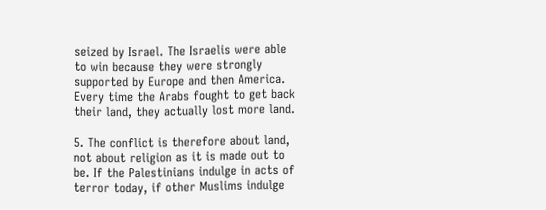seized by Israel. The Israelis were able to win because they were strongly supported by Europe and then America. Every time the Arabs fought to get back their land, they actually lost more land.

5. The conflict is therefore about land, not about religion as it is made out to be. If the Palestinians indulge in acts of terror today, if other Muslims indulge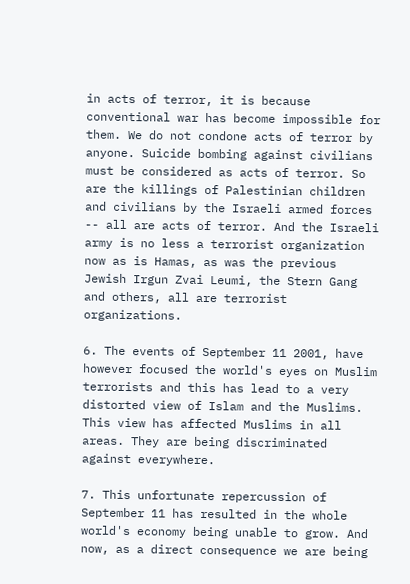in acts of terror, it is because conventional war has become impossible for them. We do not condone acts of terror by anyone. Suicide bombing against civilians must be considered as acts of terror. So are the killings of Palestinian children and civilians by the Israeli armed forces -- all are acts of terror. And the Israeli army is no less a terrorist organization now as is Hamas, as was the previous Jewish Irgun Zvai Leumi, the Stern Gang and others, all are terrorist organizations.

6. The events of September 11 2001, have however focused the world's eyes on Muslim terrorists and this has lead to a very distorted view of Islam and the Muslims. This view has affected Muslims in all areas. They are being discriminated against everywhere.

7. This unfortunate repercussion of September 11 has resulted in the whole world's economy being unable to grow. And now, as a direct consequence we are being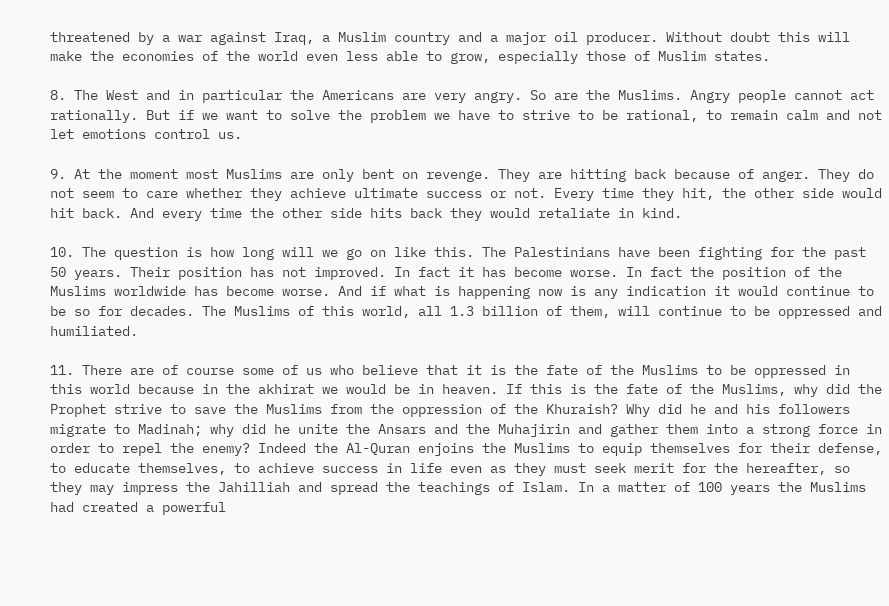threatened by a war against Iraq, a Muslim country and a major oil producer. Without doubt this will make the economies of the world even less able to grow, especially those of Muslim states.

8. The West and in particular the Americans are very angry. So are the Muslims. Angry people cannot act rationally. But if we want to solve the problem we have to strive to be rational, to remain calm and not let emotions control us.

9. At the moment most Muslims are only bent on revenge. They are hitting back because of anger. They do not seem to care whether they achieve ultimate success or not. Every time they hit, the other side would hit back. And every time the other side hits back they would retaliate in kind.

10. The question is how long will we go on like this. The Palestinians have been fighting for the past 50 years. Their position has not improved. In fact it has become worse. In fact the position of the Muslims worldwide has become worse. And if what is happening now is any indication it would continue to be so for decades. The Muslims of this world, all 1.3 billion of them, will continue to be oppressed and humiliated.

11. There are of course some of us who believe that it is the fate of the Muslims to be oppressed in this world because in the akhirat we would be in heaven. If this is the fate of the Muslims, why did the Prophet strive to save the Muslims from the oppression of the Khuraish? Why did he and his followers migrate to Madinah; why did he unite the Ansars and the Muhajirin and gather them into a strong force in order to repel the enemy? Indeed the Al-Quran enjoins the Muslims to equip themselves for their defense, to educate themselves, to achieve success in life even as they must seek merit for the hereafter, so they may impress the Jahilliah and spread the teachings of Islam. In a matter of 100 years the Muslims had created a powerful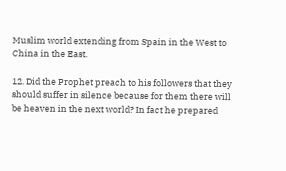Muslim world extending from Spain in the West to China in the East.

12. Did the Prophet preach to his followers that they should suffer in silence because for them there will be heaven in the next world? In fact he prepared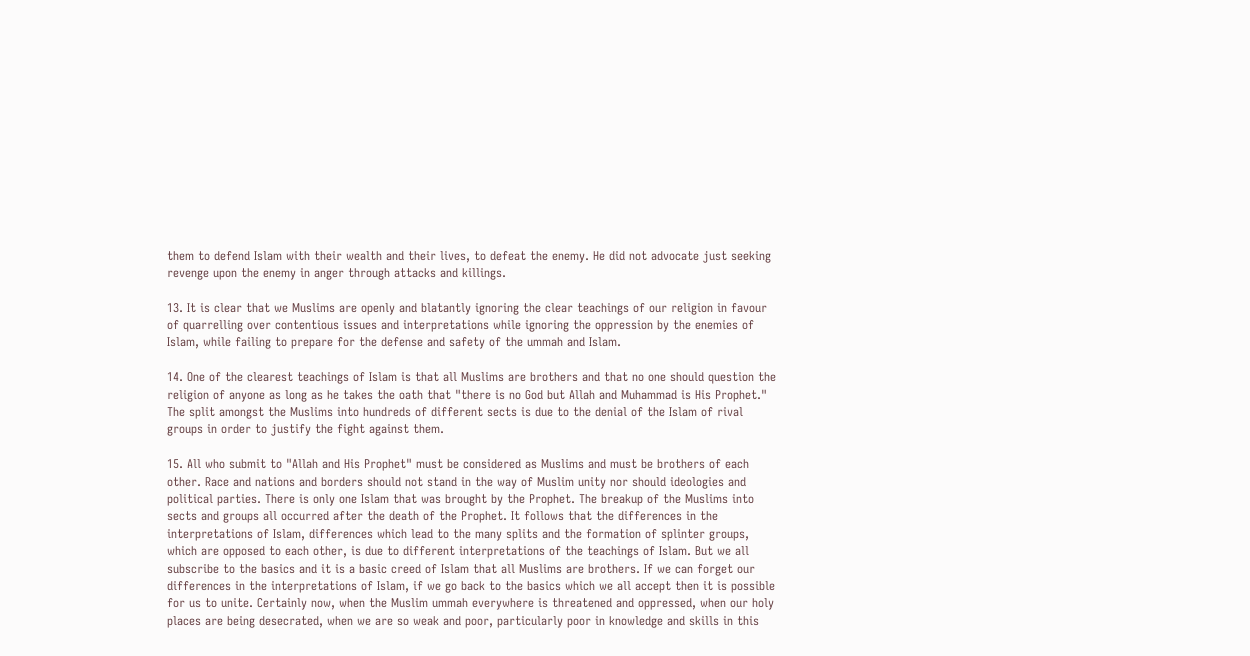them to defend Islam with their wealth and their lives, to defeat the enemy. He did not advocate just seeking revenge upon the enemy in anger through attacks and killings.

13. It is clear that we Muslims are openly and blatantly ignoring the clear teachings of our religion in favour of quarrelling over contentious issues and interpretations while ignoring the oppression by the enemies of Islam, while failing to prepare for the defense and safety of the ummah and Islam.

14. One of the clearest teachings of Islam is that all Muslims are brothers and that no one should question the religion of anyone as long as he takes the oath that "there is no God but Allah and Muhammad is His Prophet." The split amongst the Muslims into hundreds of different sects is due to the denial of the Islam of rival groups in order to justify the fight against them.

15. All who submit to "Allah and His Prophet" must be considered as Muslims and must be brothers of each other. Race and nations and borders should not stand in the way of Muslim unity nor should ideologies and political parties. There is only one Islam that was brought by the Prophet. The breakup of the Muslims into sects and groups all occurred after the death of the Prophet. It follows that the differences in the interpretations of Islam, differences which lead to the many splits and the formation of splinter groups, which are opposed to each other, is due to different interpretations of the teachings of Islam. But we all subscribe to the basics and it is a basic creed of Islam that all Muslims are brothers. If we can forget our differences in the interpretations of Islam, if we go back to the basics which we all accept then it is possible for us to unite. Certainly now, when the Muslim ummah everywhere is threatened and oppressed, when our holy places are being desecrated, when we are so weak and poor, particularly poor in knowledge and skills in this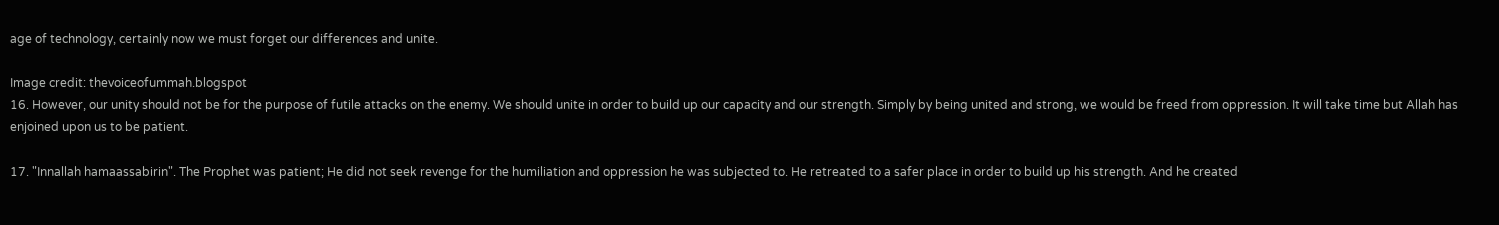age of technology, certainly now we must forget our differences and unite.

Image credit: thevoiceofummah.blogspot
16. However, our unity should not be for the purpose of futile attacks on the enemy. We should unite in order to build up our capacity and our strength. Simply by being united and strong, we would be freed from oppression. It will take time but Allah has enjoined upon us to be patient.

17. "Innallah hamaassabirin". The Prophet was patient; He did not seek revenge for the humiliation and oppression he was subjected to. He retreated to a safer place in order to build up his strength. And he created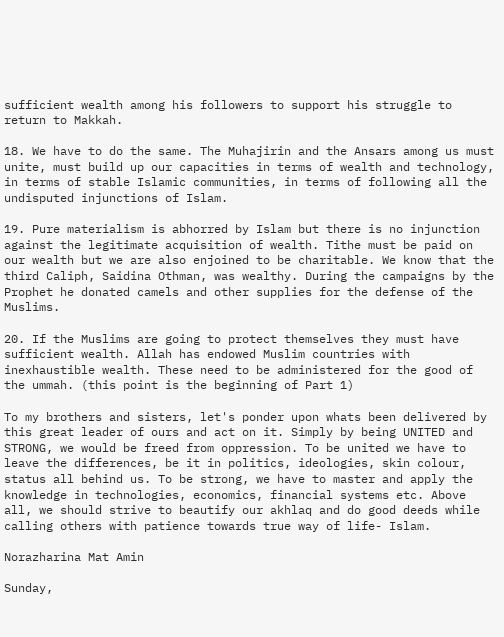sufficient wealth among his followers to support his struggle to return to Makkah.

18. We have to do the same. The Muhajirin and the Ansars among us must unite, must build up our capacities in terms of wealth and technology, in terms of stable Islamic communities, in terms of following all the undisputed injunctions of Islam.

19. Pure materialism is abhorred by Islam but there is no injunction against the legitimate acquisition of wealth. Tithe must be paid on our wealth but we are also enjoined to be charitable. We know that the third Caliph, Saidina Othman, was wealthy. During the campaigns by the Prophet he donated camels and other supplies for the defense of the Muslims.

20. If the Muslims are going to protect themselves they must have sufficient wealth. Allah has endowed Muslim countries with inexhaustible wealth. These need to be administered for the good of the ummah. (this point is the beginning of Part 1)

To my brothers and sisters, let's ponder upon whats been delivered by this great leader of ours and act on it. Simply by being UNITED and STRONG, we would be freed from oppression. To be united we have to leave the differences, be it in politics, ideologies, skin colour, status all behind us. To be strong, we have to master and apply the knowledge in technologies, economics, financial systems etc. Above all, we should strive to beautify our akhlaq and do good deeds while calling others with patience towards true way of life- Islam.

Norazharina Mat Amin

Sunday,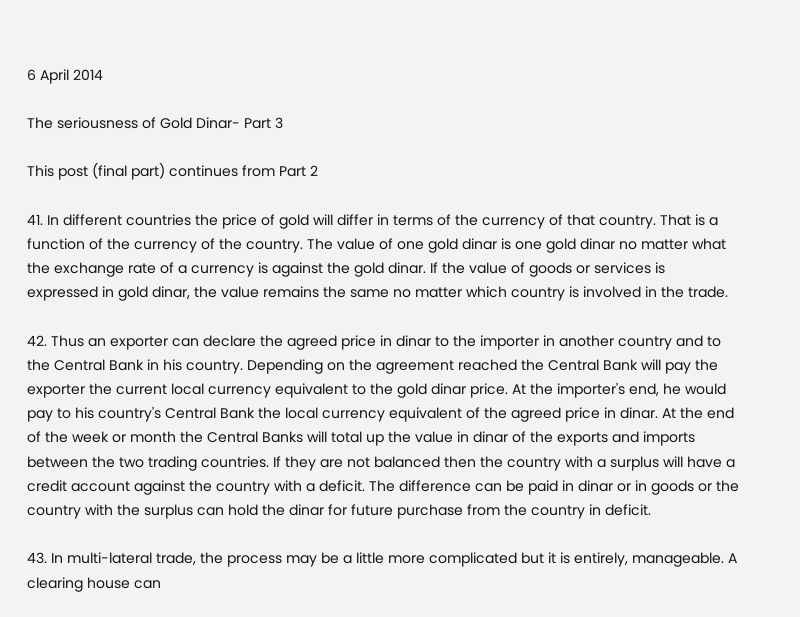6 April 2014

The seriousness of Gold Dinar- Part 3

This post (final part) continues from Part 2

41. In different countries the price of gold will differ in terms of the currency of that country. That is a function of the currency of the country. The value of one gold dinar is one gold dinar no matter what the exchange rate of a currency is against the gold dinar. If the value of goods or services is expressed in gold dinar, the value remains the same no matter which country is involved in the trade.

42. Thus an exporter can declare the agreed price in dinar to the importer in another country and to the Central Bank in his country. Depending on the agreement reached the Central Bank will pay the exporter the current local currency equivalent to the gold dinar price. At the importer's end, he would pay to his country's Central Bank the local currency equivalent of the agreed price in dinar. At the end of the week or month the Central Banks will total up the value in dinar of the exports and imports between the two trading countries. If they are not balanced then the country with a surplus will have a credit account against the country with a deficit. The difference can be paid in dinar or in goods or the country with the surplus can hold the dinar for future purchase from the country in deficit.

43. In multi-lateral trade, the process may be a little more complicated but it is entirely, manageable. A clearing house can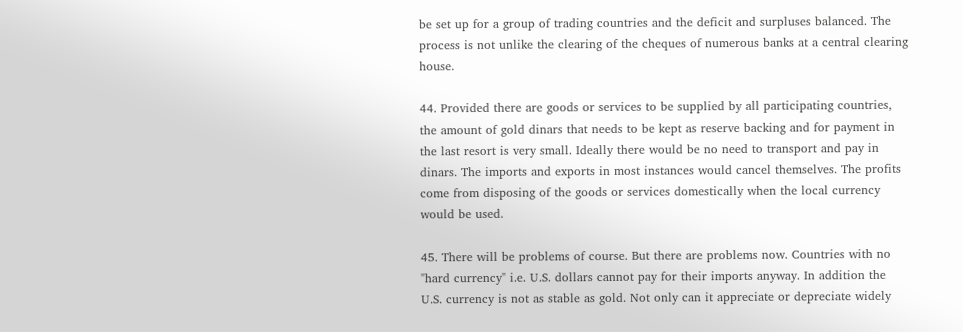be set up for a group of trading countries and the deficit and surpluses balanced. The process is not unlike the clearing of the cheques of numerous banks at a central clearing house.

44. Provided there are goods or services to be supplied by all participating countries, the amount of gold dinars that needs to be kept as reserve backing and for payment in the last resort is very small. Ideally there would be no need to transport and pay in dinars. The imports and exports in most instances would cancel themselves. The profits come from disposing of the goods or services domestically when the local currency would be used.

45. There will be problems of course. But there are problems now. Countries with no "hard currency" i.e. U.S. dollars cannot pay for their imports anyway. In addition the U.S. currency is not as stable as gold. Not only can it appreciate or depreciate widely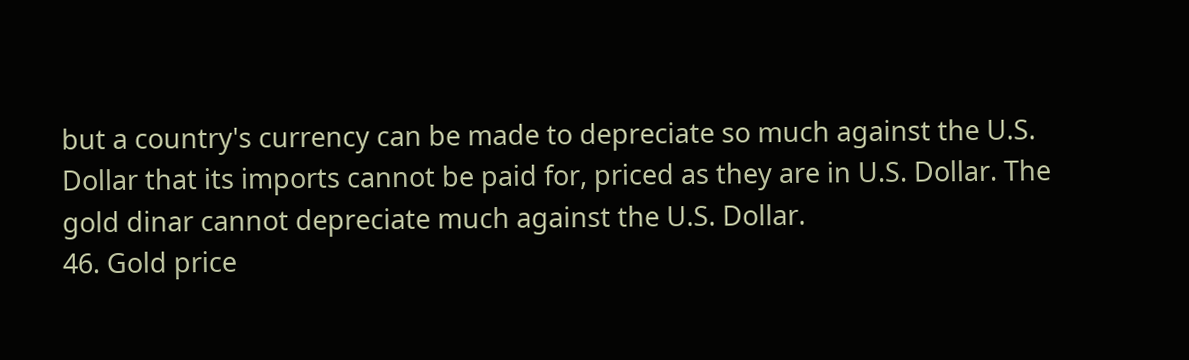but a country's currency can be made to depreciate so much against the U.S. Dollar that its imports cannot be paid for, priced as they are in U.S. Dollar. The gold dinar cannot depreciate much against the U.S. Dollar.
46. Gold price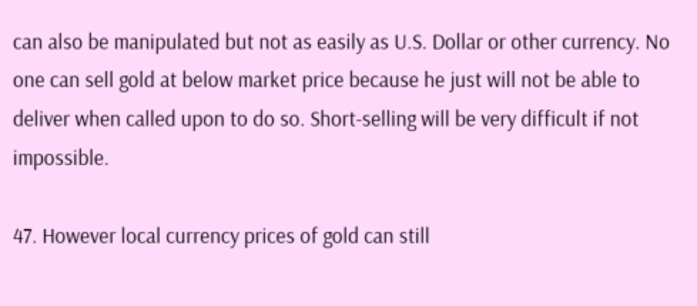can also be manipulated but not as easily as U.S. Dollar or other currency. No one can sell gold at below market price because he just will not be able to deliver when called upon to do so. Short-selling will be very difficult if not impossible.

47. However local currency prices of gold can still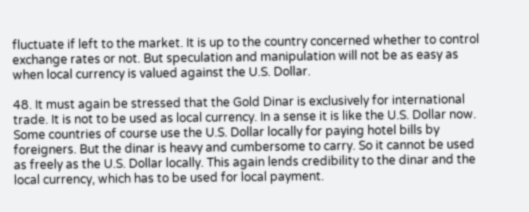fluctuate if left to the market. It is up to the country concerned whether to control exchange rates or not. But speculation and manipulation will not be as easy as when local currency is valued against the U.S. Dollar.

48. It must again be stressed that the Gold Dinar is exclusively for international trade. It is not to be used as local currency. In a sense it is like the U.S. Dollar now. Some countries of course use the U.S. Dollar locally for paying hotel bills by foreigners. But the dinar is heavy and cumbersome to carry. So it cannot be used as freely as the U.S. Dollar locally. This again lends credibility to the dinar and the local currency, which has to be used for local payment.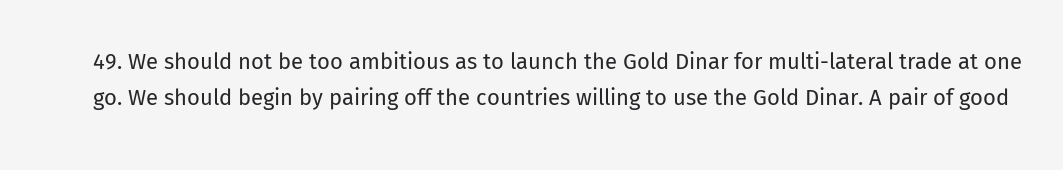49. We should not be too ambitious as to launch the Gold Dinar for multi-lateral trade at one go. We should begin by pairing off the countries willing to use the Gold Dinar. A pair of good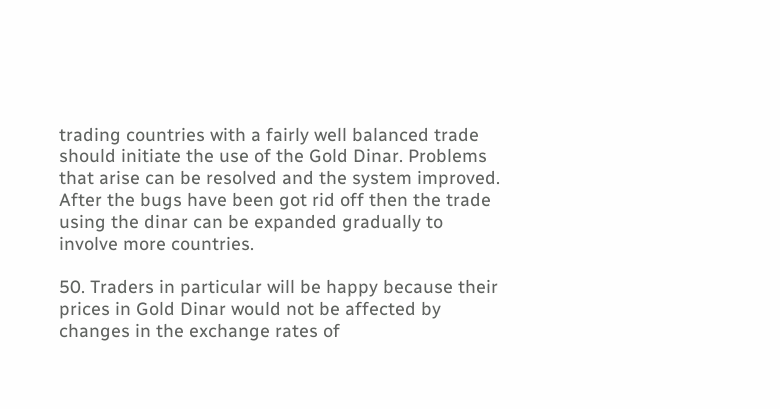trading countries with a fairly well balanced trade should initiate the use of the Gold Dinar. Problems that arise can be resolved and the system improved. After the bugs have been got rid off then the trade using the dinar can be expanded gradually to involve more countries.

50. Traders in particular will be happy because their prices in Gold Dinar would not be affected by changes in the exchange rates of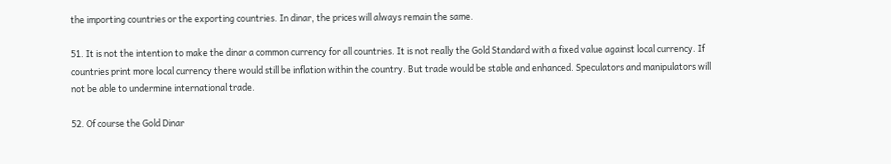the importing countries or the exporting countries. In dinar, the prices will always remain the same.

51. It is not the intention to make the dinar a common currency for all countries. It is not really the Gold Standard with a fixed value against local currency. If countries print more local currency there would still be inflation within the country. But trade would be stable and enhanced. Speculators and manipulators will not be able to undermine international trade.

52. Of course the Gold Dinar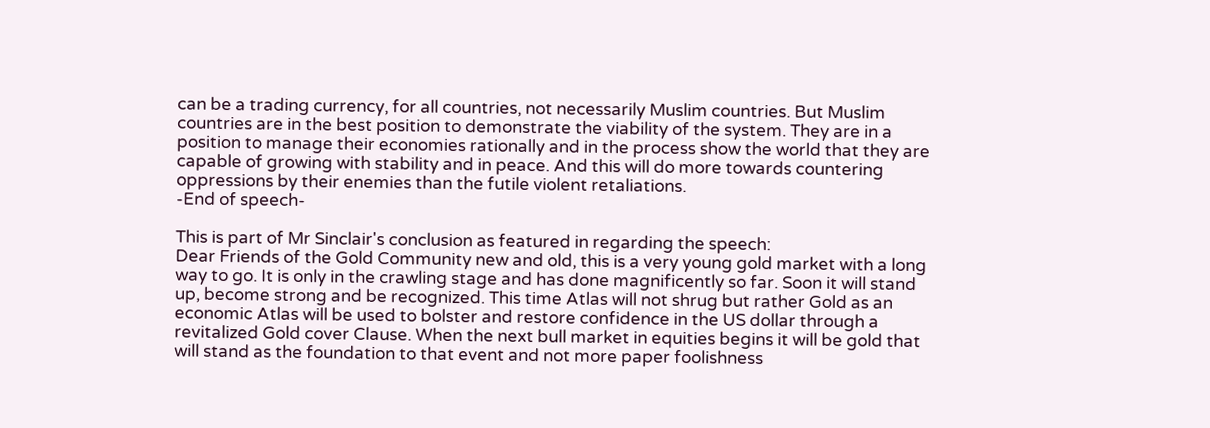can be a trading currency, for all countries, not necessarily Muslim countries. But Muslim countries are in the best position to demonstrate the viability of the system. They are in a position to manage their economies rationally and in the process show the world that they are capable of growing with stability and in peace. And this will do more towards countering oppressions by their enemies than the futile violent retaliations.
-End of speech-

This is part of Mr Sinclair's conclusion as featured in regarding the speech:
Dear Friends of the Gold Community new and old, this is a very young gold market with a long way to go. It is only in the crawling stage and has done magnificently so far. Soon it will stand up, become strong and be recognized. This time Atlas will not shrug but rather Gold as an economic Atlas will be used to bolster and restore confidence in the US dollar through a revitalized Gold cover Clause. When the next bull market in equities begins it will be gold that will stand as the foundation to that event and not more paper foolishness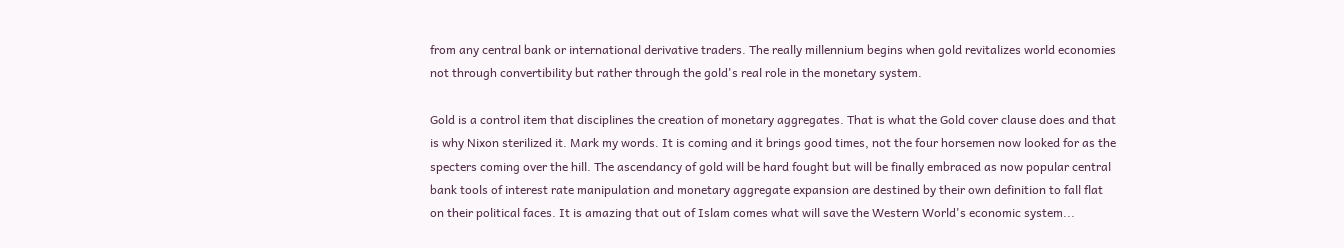from any central bank or international derivative traders. The really millennium begins when gold revitalizes world economies not through convertibility but rather through the gold's real role in the monetary system.

Gold is a control item that disciplines the creation of monetary aggregates. That is what the Gold cover clause does and that is why Nixon sterilized it. Mark my words. It is coming and it brings good times, not the four horsemen now looked for as the specters coming over the hill. The ascendancy of gold will be hard fought but will be finally embraced as now popular central bank tools of interest rate manipulation and monetary aggregate expansion are destined by their own definition to fall flat on their political faces. It is amazing that out of Islam comes what will save the Western World's economic system...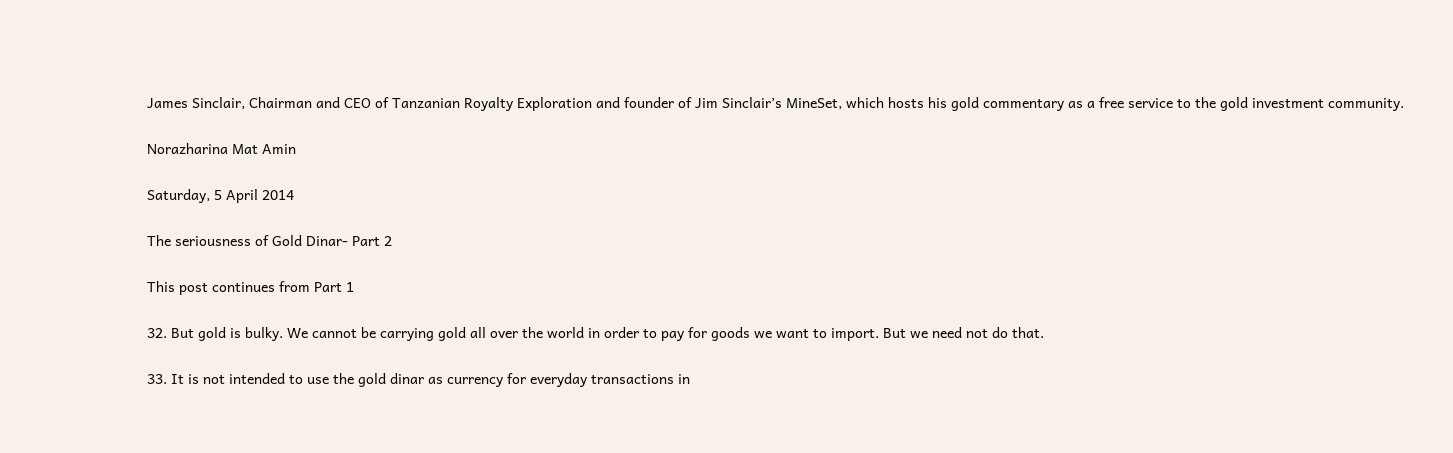James Sinclair, Chairman and CEO of Tanzanian Royalty Exploration and founder of Jim Sinclair’s MineSet, which hosts his gold commentary as a free service to the gold investment community.

Norazharina Mat Amin

Saturday, 5 April 2014

The seriousness of Gold Dinar- Part 2

This post continues from Part 1

32. But gold is bulky. We cannot be carrying gold all over the world in order to pay for goods we want to import. But we need not do that.

33. It is not intended to use the gold dinar as currency for everyday transactions in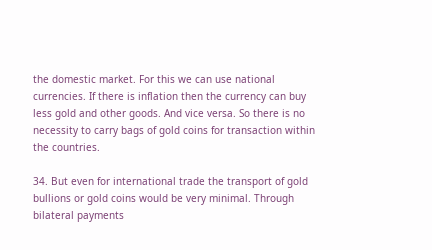the domestic market. For this we can use national currencies. If there is inflation then the currency can buy less gold and other goods. And vice versa. So there is no necessity to carry bags of gold coins for transaction within the countries.

34. But even for international trade the transport of gold bullions or gold coins would be very minimal. Through bilateral payments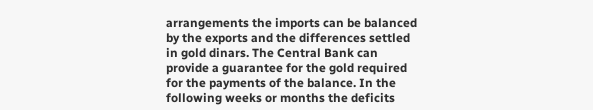arrangements the imports can be balanced by the exports and the differences settled in gold dinars. The Central Bank can provide a guarantee for the gold required for the payments of the balance. In the following weeks or months the deficits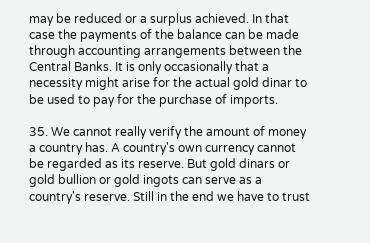may be reduced or a surplus achieved. In that case the payments of the balance can be made through accounting arrangements between the Central Banks. It is only occasionally that a necessity might arise for the actual gold dinar to be used to pay for the purchase of imports.

35. We cannot really verify the amount of money a country has. A country's own currency cannot be regarded as its reserve. But gold dinars or gold bullion or gold ingots can serve as a country's reserve. Still in the end we have to trust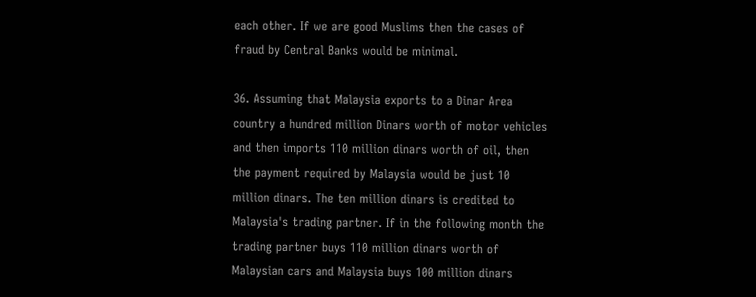each other. If we are good Muslims then the cases of fraud by Central Banks would be minimal.

36. Assuming that Malaysia exports to a Dinar Area country a hundred million Dinars worth of motor vehicles and then imports 110 million dinars worth of oil, then the payment required by Malaysia would be just 10 million dinars. The ten million dinars is credited to Malaysia's trading partner. If in the following month the trading partner buys 110 million dinars worth of Malaysian cars and Malaysia buys 100 million dinars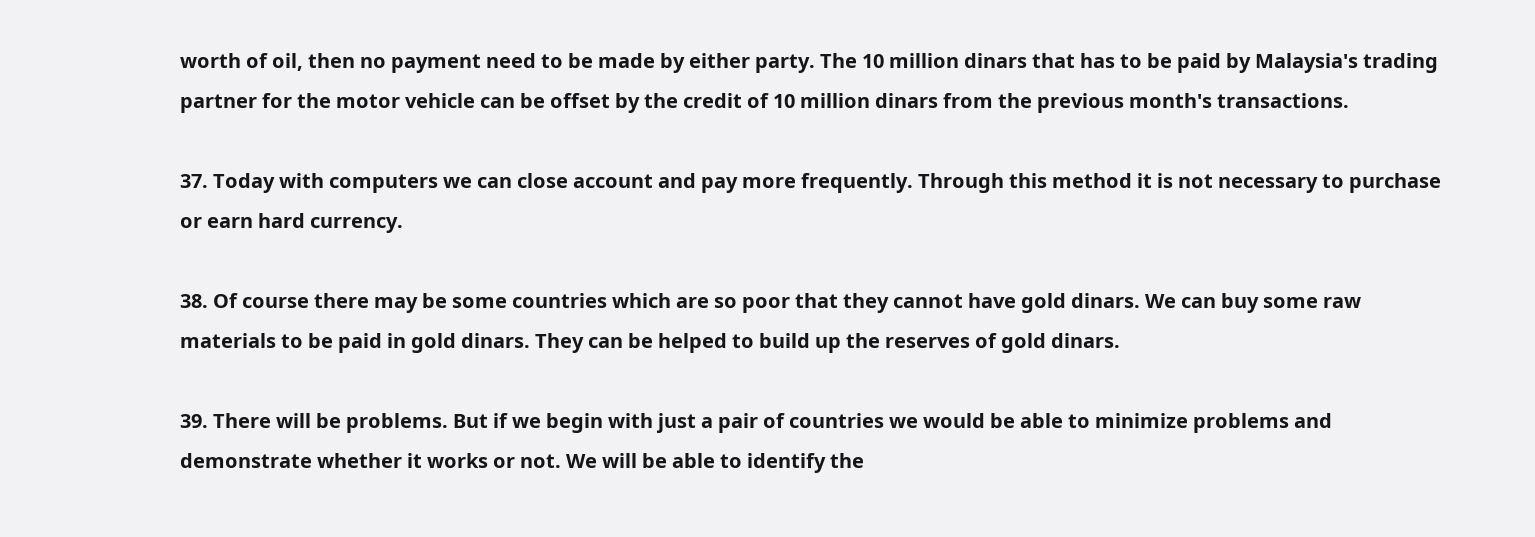worth of oil, then no payment need to be made by either party. The 10 million dinars that has to be paid by Malaysia's trading partner for the motor vehicle can be offset by the credit of 10 million dinars from the previous month's transactions.

37. Today with computers we can close account and pay more frequently. Through this method it is not necessary to purchase or earn hard currency.

38. Of course there may be some countries which are so poor that they cannot have gold dinars. We can buy some raw materials to be paid in gold dinars. They can be helped to build up the reserves of gold dinars.

39. There will be problems. But if we begin with just a pair of countries we would be able to minimize problems and demonstrate whether it works or not. We will be able to identify the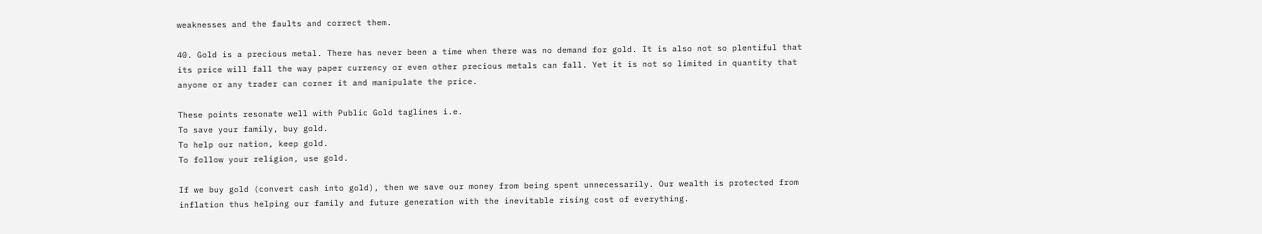weaknesses and the faults and correct them.

40. Gold is a precious metal. There has never been a time when there was no demand for gold. It is also not so plentiful that its price will fall the way paper currency or even other precious metals can fall. Yet it is not so limited in quantity that anyone or any trader can corner it and manipulate the price.

These points resonate well with Public Gold taglines i.e.
To save your family, buy gold.
To help our nation, keep gold.
To follow your religion, use gold.

If we buy gold (convert cash into gold), then we save our money from being spent unnecessarily. Our wealth is protected from inflation thus helping our family and future generation with the inevitable rising cost of everything.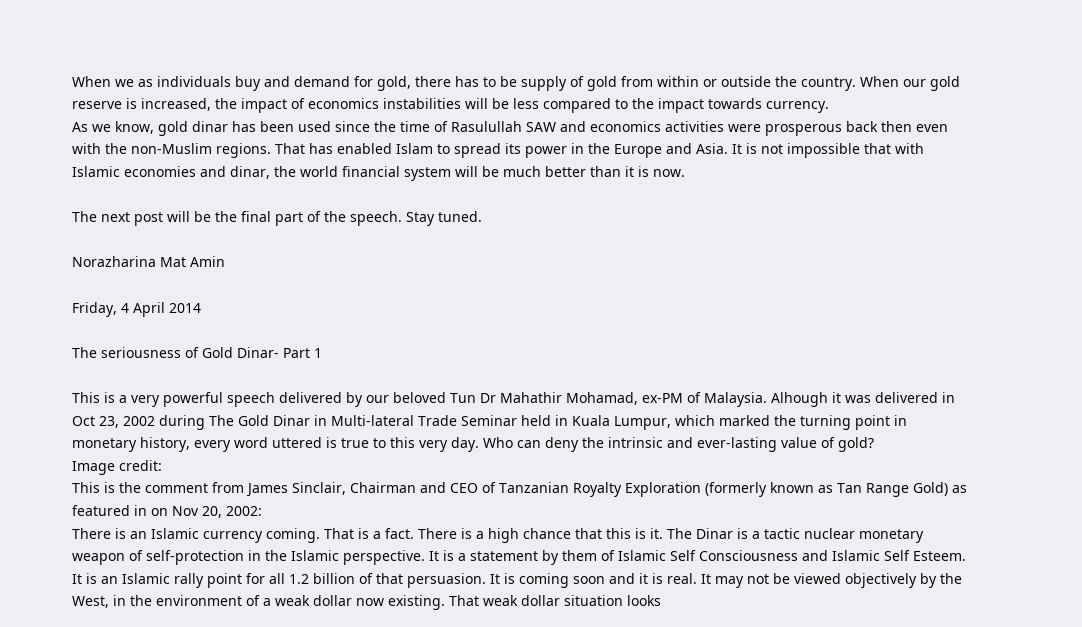When we as individuals buy and demand for gold, there has to be supply of gold from within or outside the country. When our gold reserve is increased, the impact of economics instabilities will be less compared to the impact towards currency.
As we know, gold dinar has been used since the time of Rasulullah SAW and economics activities were prosperous back then even with the non-Muslim regions. That has enabled Islam to spread its power in the Europe and Asia. It is not impossible that with Islamic economies and dinar, the world financial system will be much better than it is now.

The next post will be the final part of the speech. Stay tuned.

Norazharina Mat Amin

Friday, 4 April 2014

The seriousness of Gold Dinar- Part 1

This is a very powerful speech delivered by our beloved Tun Dr Mahathir Mohamad, ex-PM of Malaysia. Alhough it was delivered in Oct 23, 2002 during The Gold Dinar in Multi-lateral Trade Seminar held in Kuala Lumpur, which marked the turning point in monetary history, every word uttered is true to this very day. Who can deny the intrinsic and ever-lasting value of gold?
Image credit:
This is the comment from James Sinclair, Chairman and CEO of Tanzanian Royalty Exploration (formerly known as Tan Range Gold) as featured in on Nov 20, 2002:
There is an Islamic currency coming. That is a fact. There is a high chance that this is it. The Dinar is a tactic nuclear monetary weapon of self-protection in the Islamic perspective. It is a statement by them of Islamic Self Consciousness and Islamic Self Esteem. It is an Islamic rally point for all 1.2 billion of that persuasion. It is coming soon and it is real. It may not be viewed objectively by the West, in the environment of a weak dollar now existing. That weak dollar situation looks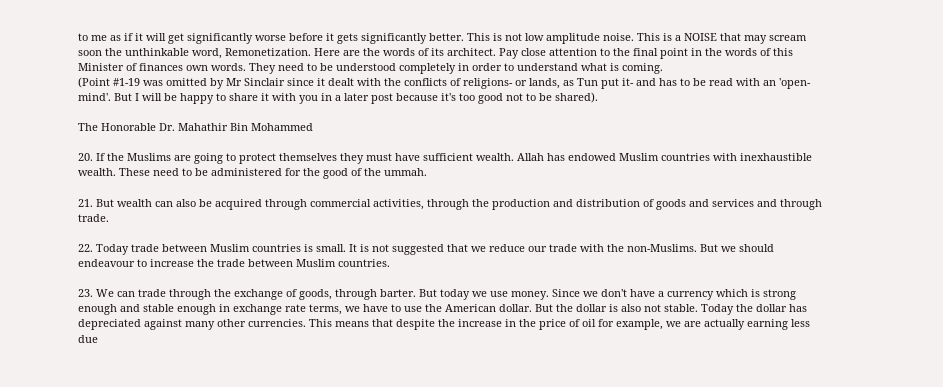to me as if it will get significantly worse before it gets significantly better. This is not low amplitude noise. This is a NOISE that may scream soon the unthinkable word, Remonetization. Here are the words of its architect. Pay close attention to the final point in the words of this Minister of finances own words. They need to be understood completely in order to understand what is coming.
(Point #1-19 was omitted by Mr Sinclair since it dealt with the conflicts of religions- or lands, as Tun put it- and has to be read with an 'open-mind'. But I will be happy to share it with you in a later post because it's too good not to be shared).

The Honorable Dr. Mahathir Bin Mohammed

20. If the Muslims are going to protect themselves they must have sufficient wealth. Allah has endowed Muslim countries with inexhaustible wealth. These need to be administered for the good of the ummah.

21. But wealth can also be acquired through commercial activities, through the production and distribution of goods and services and through trade.

22. Today trade between Muslim countries is small. It is not suggested that we reduce our trade with the non-Muslims. But we should endeavour to increase the trade between Muslim countries.

23. We can trade through the exchange of goods, through barter. But today we use money. Since we don't have a currency which is strong enough and stable enough in exchange rate terms, we have to use the American dollar. But the dollar is also not stable. Today the dollar has depreciated against many other currencies. This means that despite the increase in the price of oil for example, we are actually earning less due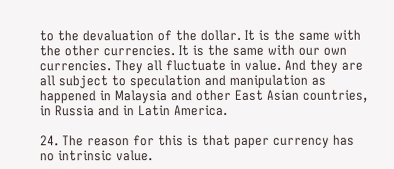to the devaluation of the dollar. It is the same with the other currencies. It is the same with our own currencies. They all fluctuate in value. And they are all subject to speculation and manipulation as happened in Malaysia and other East Asian countries, in Russia and in Latin America.

24. The reason for this is that paper currency has no intrinsic value.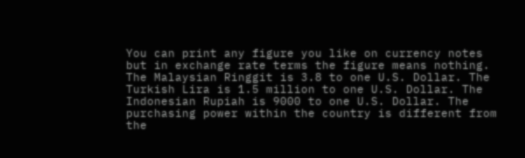You can print any figure you like on currency notes but in exchange rate terms the figure means nothing. The Malaysian Ringgit is 3.8 to one U.S. Dollar. The Turkish Lira is 1.5 million to one U.S. Dollar. The Indonesian Rupiah is 9000 to one U.S. Dollar. The purchasing power within the country is different from the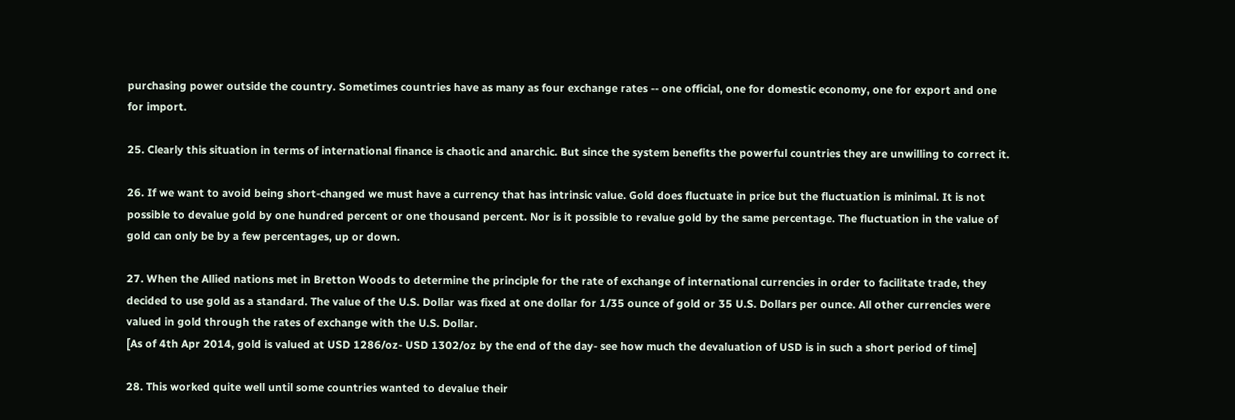purchasing power outside the country. Sometimes countries have as many as four exchange rates -- one official, one for domestic economy, one for export and one for import.

25. Clearly this situation in terms of international finance is chaotic and anarchic. But since the system benefits the powerful countries they are unwilling to correct it.

26. If we want to avoid being short-changed we must have a currency that has intrinsic value. Gold does fluctuate in price but the fluctuation is minimal. It is not possible to devalue gold by one hundred percent or one thousand percent. Nor is it possible to revalue gold by the same percentage. The fluctuation in the value of gold can only be by a few percentages, up or down.

27. When the Allied nations met in Bretton Woods to determine the principle for the rate of exchange of international currencies in order to facilitate trade, they decided to use gold as a standard. The value of the U.S. Dollar was fixed at one dollar for 1/35 ounce of gold or 35 U.S. Dollars per ounce. All other currencies were valued in gold through the rates of exchange with the U.S. Dollar.
[As of 4th Apr 2014, gold is valued at USD 1286/oz- USD 1302/oz by the end of the day- see how much the devaluation of USD is in such a short period of time]

28. This worked quite well until some countries wanted to devalue their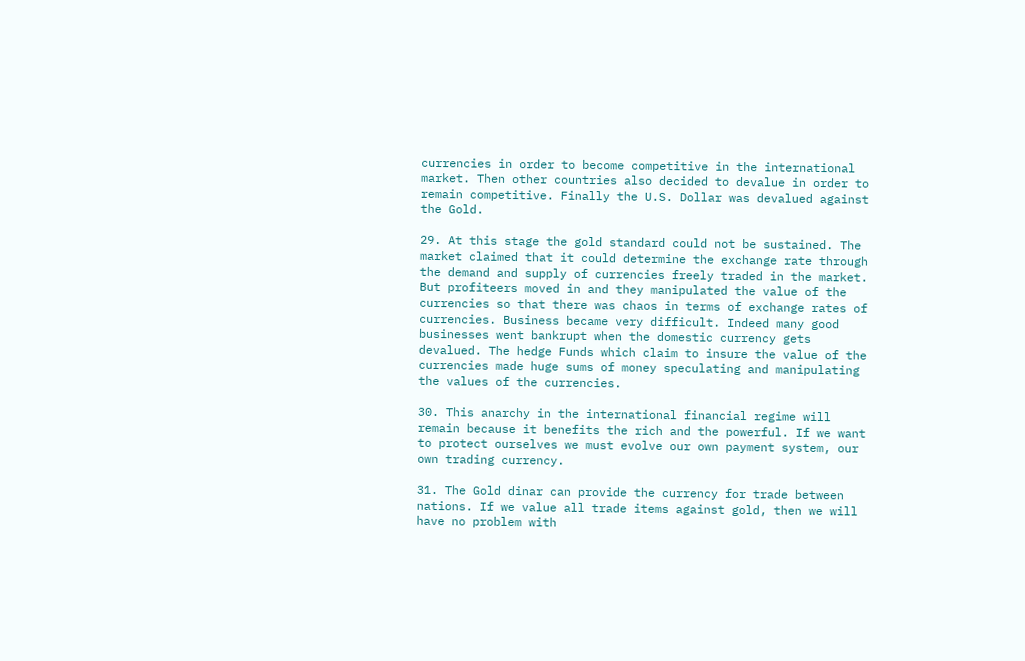currencies in order to become competitive in the international market. Then other countries also decided to devalue in order to remain competitive. Finally the U.S. Dollar was devalued against the Gold.

29. At this stage the gold standard could not be sustained. The market claimed that it could determine the exchange rate through the demand and supply of currencies freely traded in the market. But profiteers moved in and they manipulated the value of the currencies so that there was chaos in terms of exchange rates of currencies. Business became very difficult. Indeed many good businesses went bankrupt when the domestic currency gets devalued. The hedge Funds which claim to insure the value of the currencies made huge sums of money speculating and manipulating the values of the currencies.

30. This anarchy in the international financial regime will remain because it benefits the rich and the powerful. If we want to protect ourselves we must evolve our own payment system, our own trading currency.

31. The Gold dinar can provide the currency for trade between nations. If we value all trade items against gold, then we will have no problem with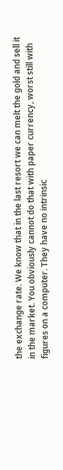the exchange rate. We know that in the last resort we can melt the gold and sell it in the market. You obviously cannot do that with paper currency, worst still with figures on a computer. They have no intrinsic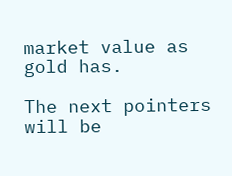market value as gold has.

The next pointers will be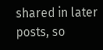shared in later posts, so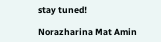stay tuned!

Norazharina Mat Amin